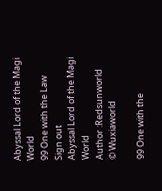Abyssal Lord of the Magi World
99 One with the Law
Sign out
Abyssal Lord of the Magi World
Author :Redsunworld
© Wuxiaworld

99 One with the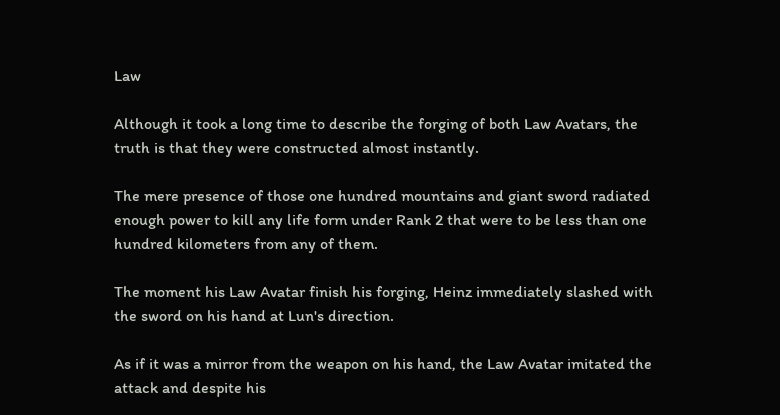Law

Although it took a long time to describe the forging of both Law Avatars, the truth is that they were constructed almost instantly.

The mere presence of those one hundred mountains and giant sword radiated enough power to kill any life form under Rank 2 that were to be less than one hundred kilometers from any of them.

The moment his Law Avatar finish his forging, Heinz immediately slashed with the sword on his hand at Lun's direction.

As if it was a mirror from the weapon on his hand, the Law Avatar imitated the attack and despite his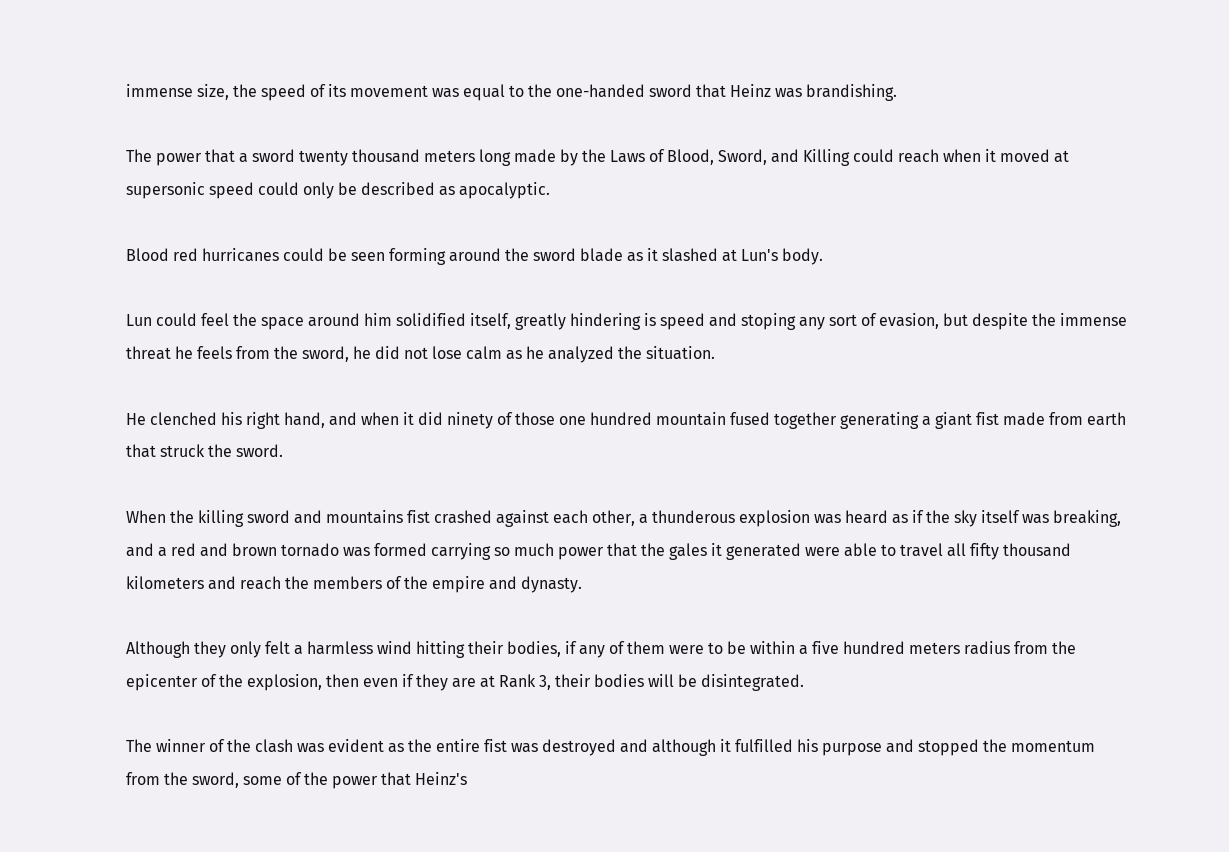immense size, the speed of its movement was equal to the one-handed sword that Heinz was brandishing.

The power that a sword twenty thousand meters long made by the Laws of Blood, Sword, and Killing could reach when it moved at supersonic speed could only be described as apocalyptic.

Blood red hurricanes could be seen forming around the sword blade as it slashed at Lun's body.

Lun could feel the space around him solidified itself, greatly hindering is speed and stoping any sort of evasion, but despite the immense threat he feels from the sword, he did not lose calm as he analyzed the situation.

He clenched his right hand, and when it did ninety of those one hundred mountain fused together generating a giant fist made from earth that struck the sword.

When the killing sword and mountains fist crashed against each other, a thunderous explosion was heard as if the sky itself was breaking, and a red and brown tornado was formed carrying so much power that the gales it generated were able to travel all fifty thousand kilometers and reach the members of the empire and dynasty.

Although they only felt a harmless wind hitting their bodies, if any of them were to be within a five hundred meters radius from the epicenter of the explosion, then even if they are at Rank 3, their bodies will be disintegrated.

The winner of the clash was evident as the entire fist was destroyed and although it fulfilled his purpose and stopped the momentum from the sword, some of the power that Heinz's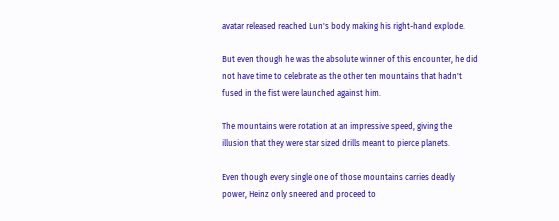avatar released reached Lun's body making his right-hand explode.

But even though he was the absolute winner of this encounter, he did not have time to celebrate as the other ten mountains that hadn't fused in the fist were launched against him.

The mountains were rotation at an impressive speed, giving the illusion that they were star sized drills meant to pierce planets.

Even though every single one of those mountains carries deadly power, Heinz only sneered and proceed to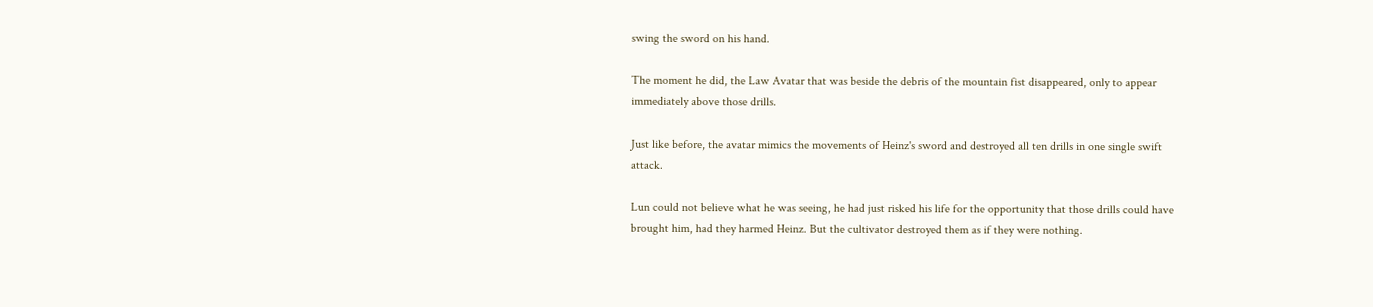swing the sword on his hand.

The moment he did, the Law Avatar that was beside the debris of the mountain fist disappeared, only to appear immediately above those drills.

Just like before, the avatar mimics the movements of Heinz's sword and destroyed all ten drills in one single swift attack.

Lun could not believe what he was seeing, he had just risked his life for the opportunity that those drills could have brought him, had they harmed Heinz. But the cultivator destroyed them as if they were nothing.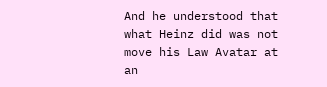And he understood that what Heinz did was not move his Law Avatar at an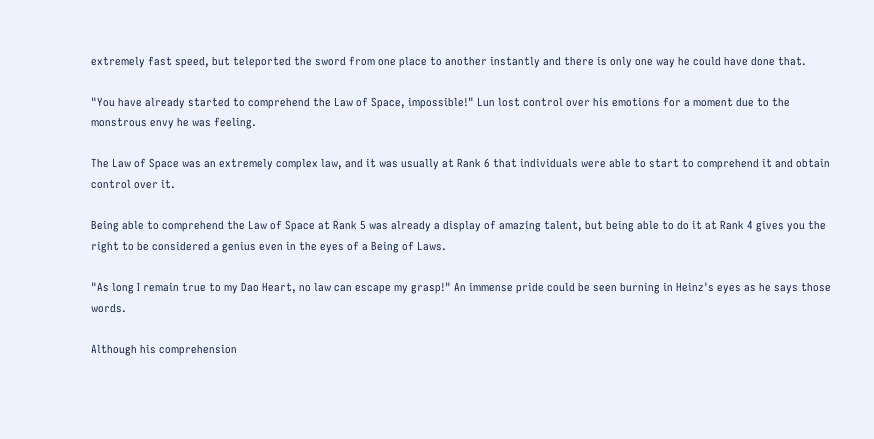extremely fast speed, but teleported the sword from one place to another instantly and there is only one way he could have done that.

"You have already started to comprehend the Law of Space, impossible!" Lun lost control over his emotions for a moment due to the monstrous envy he was feeling.

The Law of Space was an extremely complex law, and it was usually at Rank 6 that individuals were able to start to comprehend it and obtain control over it.

Being able to comprehend the Law of Space at Rank 5 was already a display of amazing talent, but being able to do it at Rank 4 gives you the right to be considered a genius even in the eyes of a Being of Laws.

"As long I remain true to my Dao Heart, no law can escape my grasp!" An immense pride could be seen burning in Heinz's eyes as he says those words.

Although his comprehension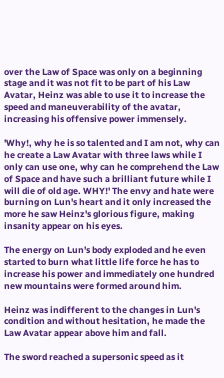over the Law of Space was only on a beginning stage and it was not fit to be part of his Law Avatar, Heinz was able to use it to increase the speed and maneuverability of the avatar, increasing his offensive power immensely.

'Why!, why he is so talented and I am not, why can he create a Law Avatar with three laws while I only can use one, why can he comprehend the Law of Space and have such a brilliant future while I will die of old age. WHY!' The envy and hate were burning on Lun's heart and it only increased the more he saw Heinz's glorious figure, making insanity appear on his eyes.

The energy on Lun's body exploded and he even started to burn what little life force he has to increase his power and immediately one hundred new mountains were formed around him.

Heinz was indifferent to the changes in Lun's condition and without hesitation, he made the Law Avatar appear above him and fall.

The sword reached a supersonic speed as it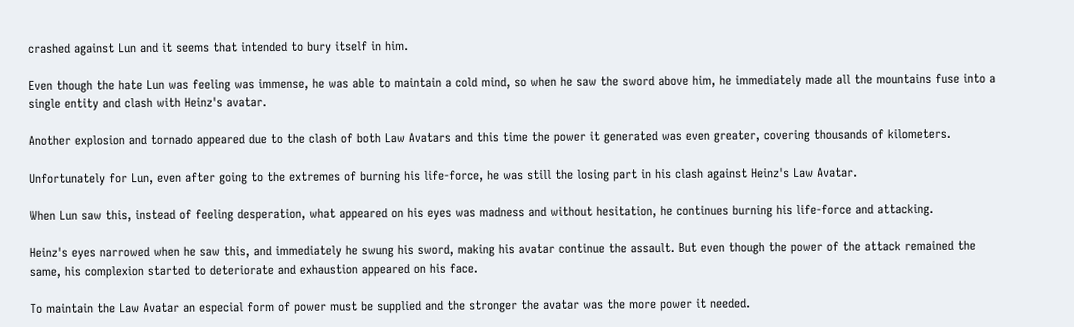crashed against Lun and it seems that intended to bury itself in him.

Even though the hate Lun was feeling was immense, he was able to maintain a cold mind, so when he saw the sword above him, he immediately made all the mountains fuse into a single entity and clash with Heinz's avatar.

Another explosion and tornado appeared due to the clash of both Law Avatars and this time the power it generated was even greater, covering thousands of kilometers.

Unfortunately for Lun, even after going to the extremes of burning his life-force, he was still the losing part in his clash against Heinz's Law Avatar.

When Lun saw this, instead of feeling desperation, what appeared on his eyes was madness and without hesitation, he continues burning his life-force and attacking.

Heinz's eyes narrowed when he saw this, and immediately he swung his sword, making his avatar continue the assault. But even though the power of the attack remained the same, his complexion started to deteriorate and exhaustion appeared on his face.

To maintain the Law Avatar an especial form of power must be supplied and the stronger the avatar was the more power it needed.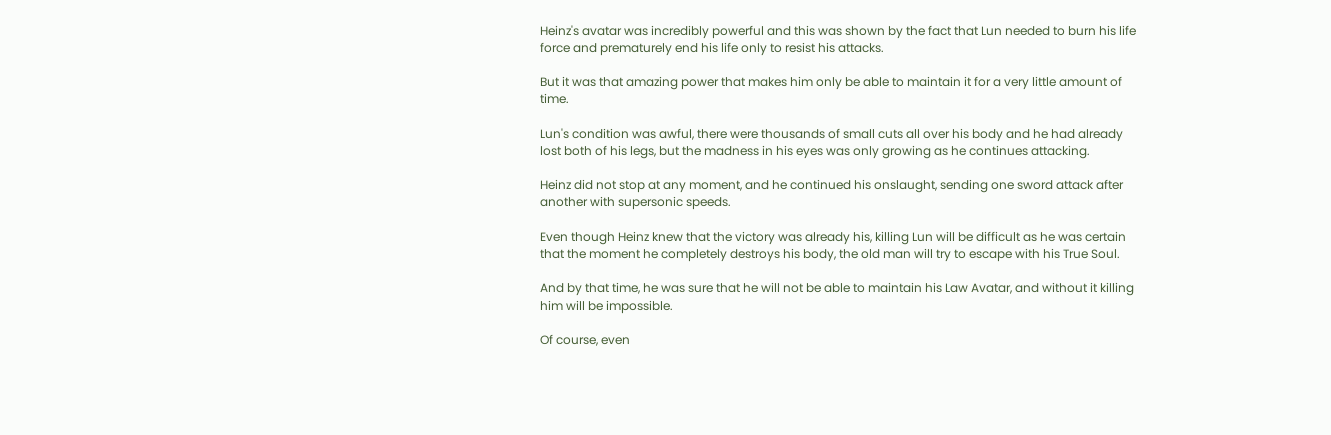Heinz's avatar was incredibly powerful and this was shown by the fact that Lun needed to burn his life force and prematurely end his life only to resist his attacks.

But it was that amazing power that makes him only be able to maintain it for a very little amount of time.

Lun's condition was awful, there were thousands of small cuts all over his body and he had already lost both of his legs, but the madness in his eyes was only growing as he continues attacking.

Heinz did not stop at any moment, and he continued his onslaught, sending one sword attack after another with supersonic speeds.

Even though Heinz knew that the victory was already his, killing Lun will be difficult as he was certain that the moment he completely destroys his body, the old man will try to escape with his True Soul.

And by that time, he was sure that he will not be able to maintain his Law Avatar, and without it killing him will be impossible.

Of course, even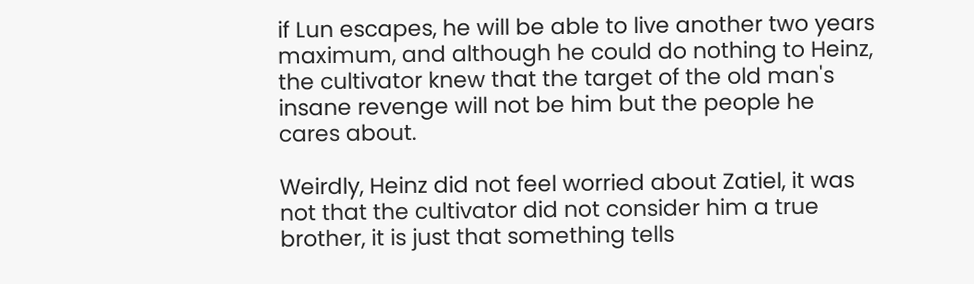if Lun escapes, he will be able to live another two years maximum, and although he could do nothing to Heinz, the cultivator knew that the target of the old man's insane revenge will not be him but the people he cares about.

Weirdly, Heinz did not feel worried about Zatiel, it was not that the cultivator did not consider him a true brother, it is just that something tells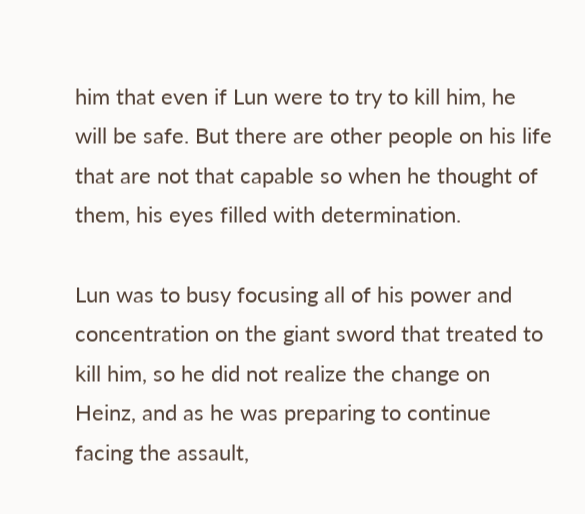him that even if Lun were to try to kill him, he will be safe. But there are other people on his life that are not that capable so when he thought of them, his eyes filled with determination.

Lun was to busy focusing all of his power and concentration on the giant sword that treated to kill him, so he did not realize the change on Heinz, and as he was preparing to continue facing the assault,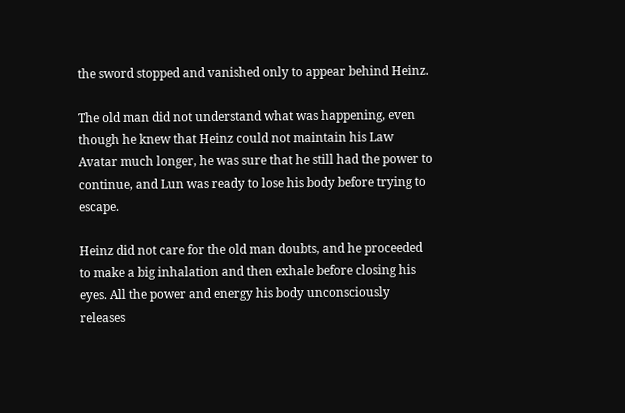the sword stopped and vanished only to appear behind Heinz.

The old man did not understand what was happening, even though he knew that Heinz could not maintain his Law Avatar much longer, he was sure that he still had the power to continue, and Lun was ready to lose his body before trying to escape.

Heinz did not care for the old man doubts, and he proceeded to make a big inhalation and then exhale before closing his eyes. All the power and energy his body unconsciously releases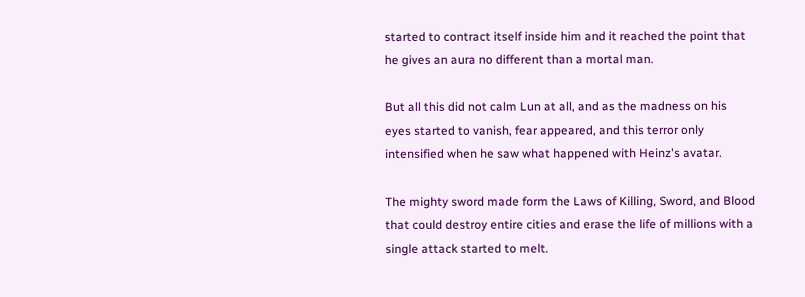started to contract itself inside him and it reached the point that he gives an aura no different than a mortal man.

But all this did not calm Lun at all, and as the madness on his eyes started to vanish, fear appeared, and this terror only intensified when he saw what happened with Heinz's avatar.

The mighty sword made form the Laws of Killing, Sword, and Blood that could destroy entire cities and erase the life of millions with a single attack started to melt.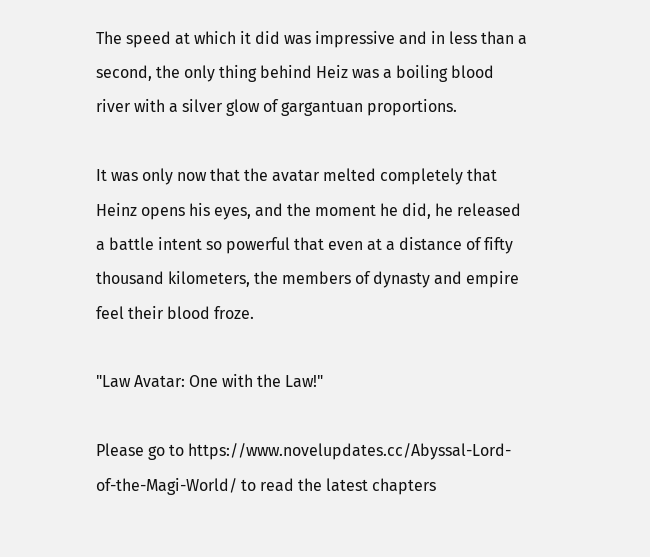The speed at which it did was impressive and in less than a second, the only thing behind Heiz was a boiling blood river with a silver glow of gargantuan proportions.

It was only now that the avatar melted completely that Heinz opens his eyes, and the moment he did, he released a battle intent so powerful that even at a distance of fifty thousand kilometers, the members of dynasty and empire feel their blood froze.

"Law Avatar: One with the Law!"

Please go to https://www.novelupdates.cc/Abyssal-Lord-of-the-Magi-World/ to read the latest chapters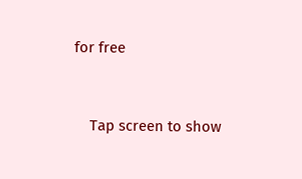for free


    Tap screen to show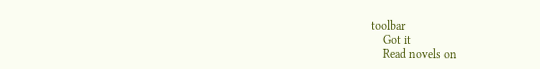toolbar
    Got it
    Read novels on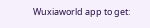Wuxiaworld app to get: